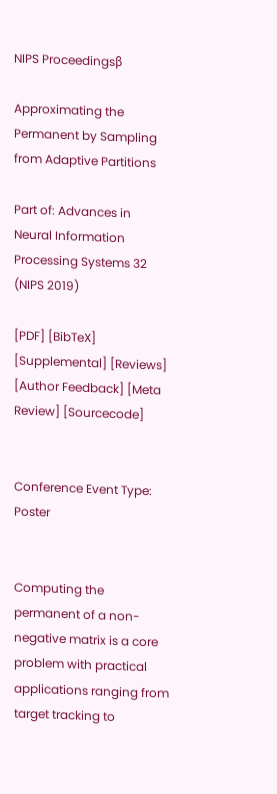NIPS Proceedingsβ

Approximating the Permanent by Sampling from Adaptive Partitions

Part of: Advances in Neural Information Processing Systems 32 (NIPS 2019)

[PDF] [BibTeX] [Supplemental] [Reviews] [Author Feedback] [Meta Review] [Sourcecode]


Conference Event Type: Poster


Computing the permanent of a non-negative matrix is a core problem with practical applications ranging from target tracking to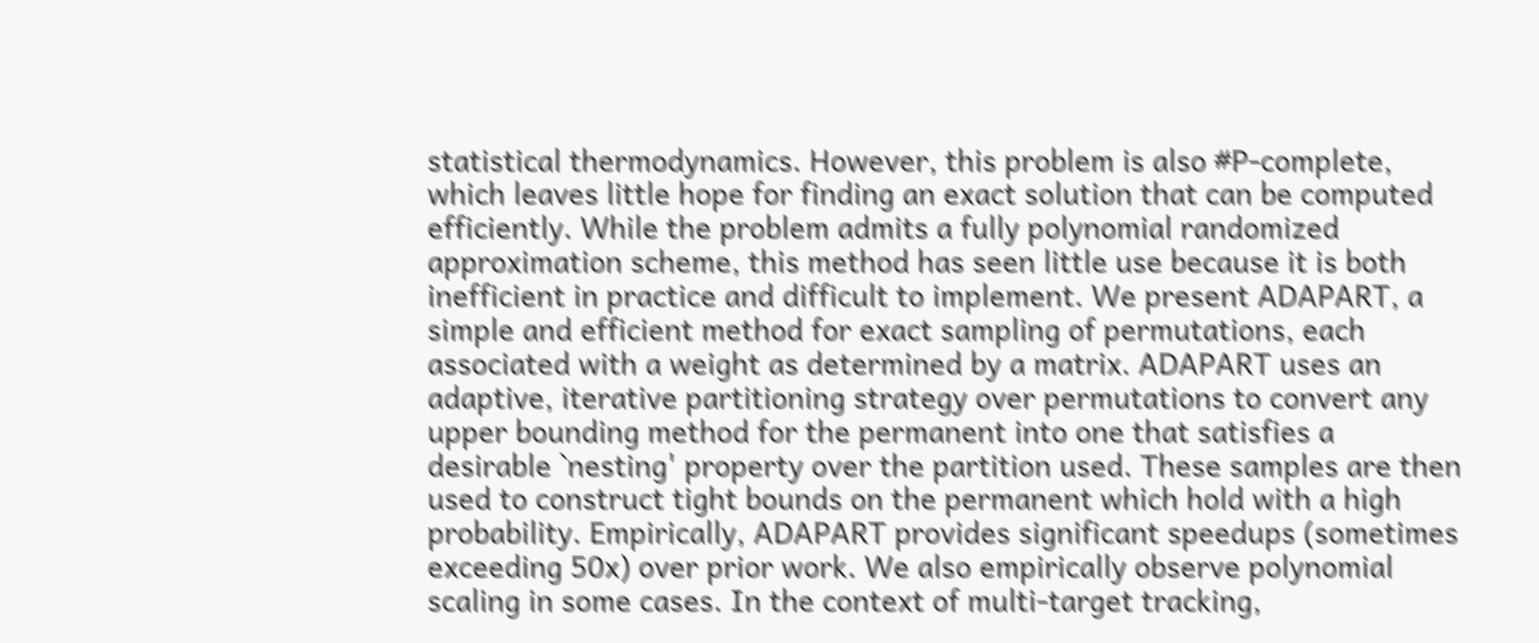statistical thermodynamics. However, this problem is also #P-complete, which leaves little hope for finding an exact solution that can be computed efficiently. While the problem admits a fully polynomial randomized approximation scheme, this method has seen little use because it is both inefficient in practice and difficult to implement. We present ADAPART, a simple and efficient method for exact sampling of permutations, each associated with a weight as determined by a matrix. ADAPART uses an adaptive, iterative partitioning strategy over permutations to convert any upper bounding method for the permanent into one that satisfies a desirable `nesting' property over the partition used. These samples are then used to construct tight bounds on the permanent which hold with a high probability. Empirically, ADAPART provides significant speedups (sometimes exceeding 50x) over prior work. We also empirically observe polynomial scaling in some cases. In the context of multi-target tracking,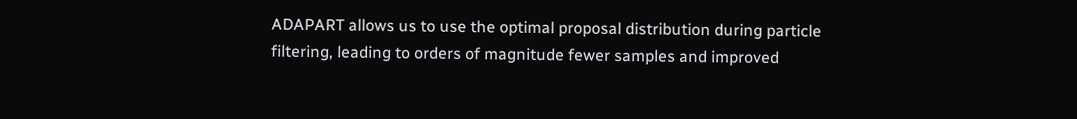ADAPART allows us to use the optimal proposal distribution during particle filtering, leading to orders of magnitude fewer samples and improved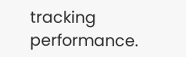tracking performance.